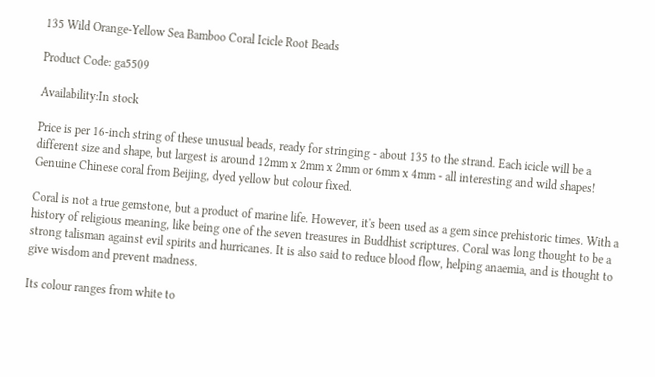135 Wild Orange-Yellow Sea Bamboo Coral Icicle Root Beads

Product Code: ga5509

Availability:In stock

Price is per 16-inch string of these unusual beads, ready for stringing - about 135 to the strand. Each icicle will be a different size and shape, but largest is around 12mm x 2mm x 2mm or 6mm x 4mm - all interesting and wild shapes! Genuine Chinese coral from Beijing, dyed yellow but colour fixed.

Coral is not a true gemstone, but a product of marine life. However, it's been used as a gem since prehistoric times. With a history of religious meaning, like being one of the seven treasures in Buddhist scriptures. Coral was long thought to be a strong talisman against evil spirits and hurricanes. It is also said to reduce blood flow, helping anaemia, and is thought to give wisdom and prevent madness.

Its colour ranges from white to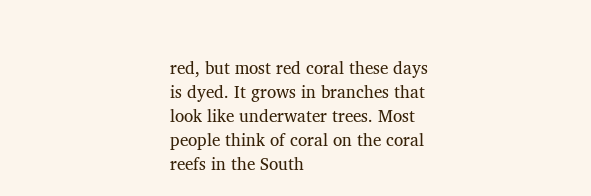red, but most red coral these days is dyed. It grows in branches that look like underwater trees. Most people think of coral on the coral reefs in the South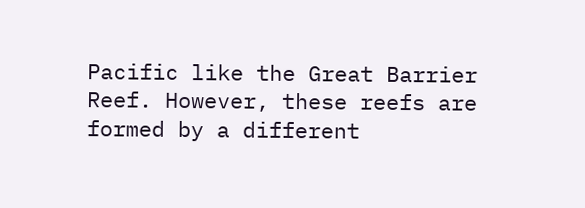Pacific like the Great Barrier Reef. However, these reefs are formed by a different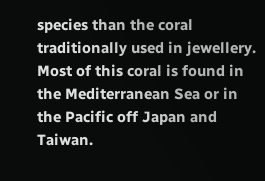species than the coral traditionally used in jewellery. Most of this coral is found in the Mediterranean Sea or in the Pacific off Japan and Taiwan.